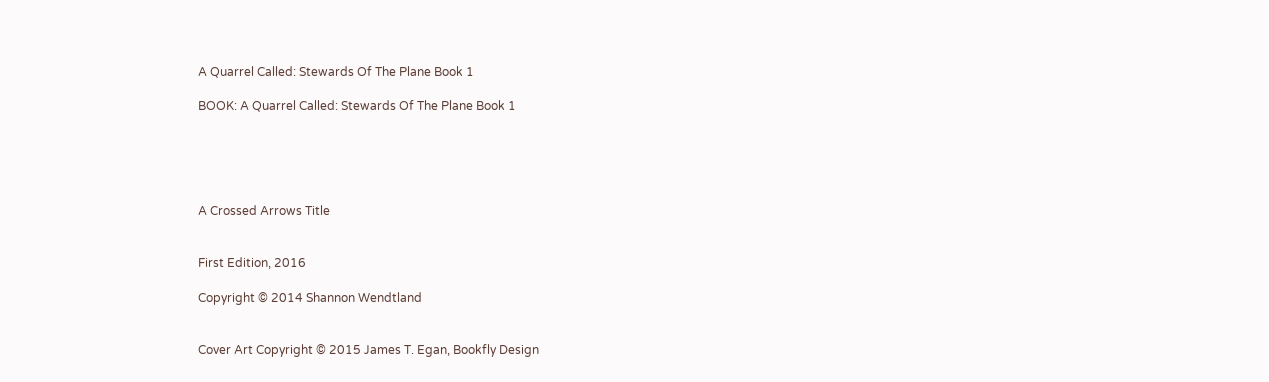A Quarrel Called: Stewards Of The Plane Book 1

BOOK: A Quarrel Called: Stewards Of The Plane Book 1





A Crossed Arrows Title


First Edition, 2016

Copyright © 2014 Shannon Wendtland


Cover Art Copyright © 2015 James T. Egan, Bookfly Design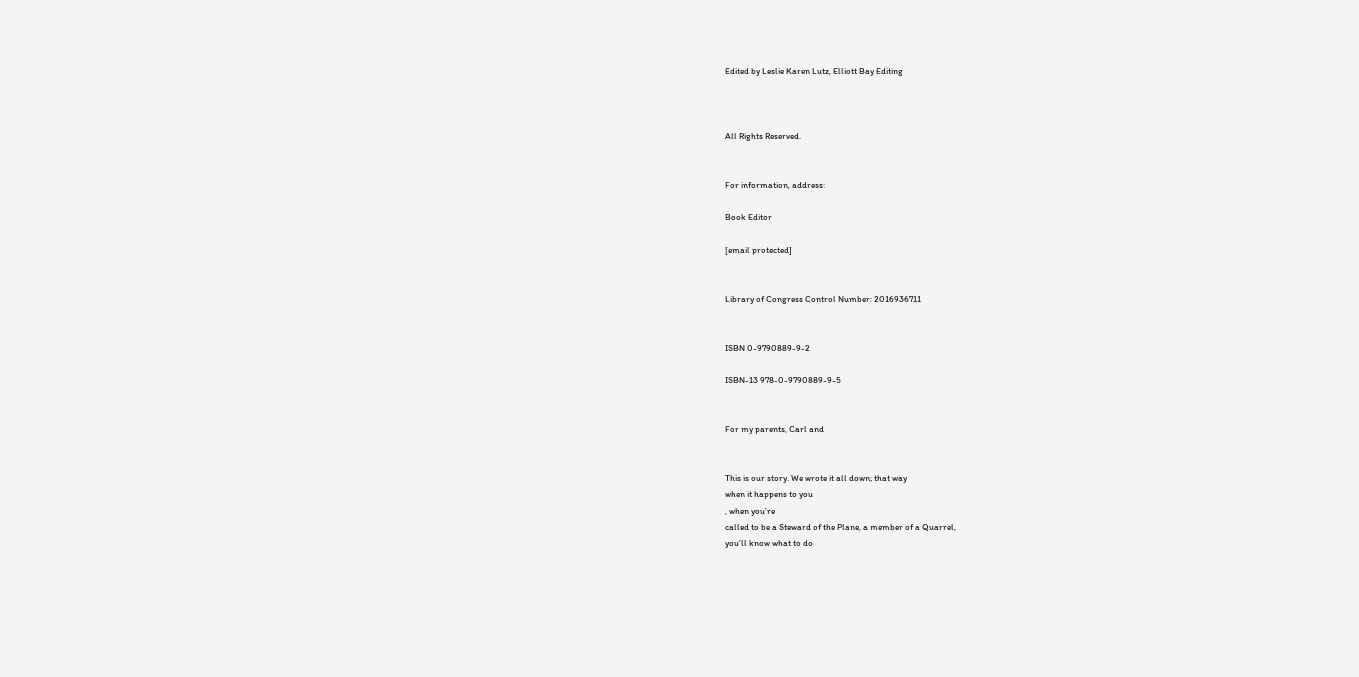Edited by Leslie Karen Lutz, Elliott Bay Editing



All Rights Reserved.


For information, address:

Book Editor

[email protected]


Library of Congress Control Number: 2016936711


ISBN 0-9790889-9-2

ISBN-13 978-0-9790889-9-5


For my parents, Carl and


This is our story. We wrote it all down; that way
when it happens to you
, when you’re
called to be a Steward of the Plane, a member of a Quarrel,
you’ll know what to do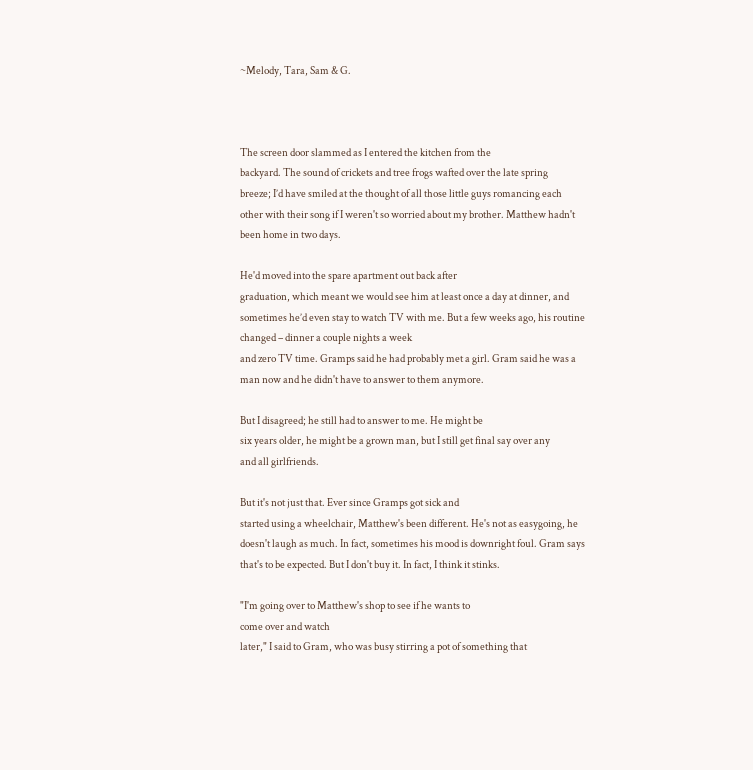~Melody, Tara, Sam & G.



The screen door slammed as I entered the kitchen from the
backyard. The sound of crickets and tree frogs wafted over the late spring
breeze; I’d have smiled at the thought of all those little guys romancing each
other with their song if I weren't so worried about my brother. Matthew hadn't
been home in two days.

He'd moved into the spare apartment out back after
graduation, which meant we would see him at least once a day at dinner, and
sometimes he’d even stay to watch TV with me. But a few weeks ago, his routine
changed – dinner a couple nights a week
and zero TV time. Gramps said he had probably met a girl. Gram said he was a
man now and he didn't have to answer to them anymore.

But I disagreed; he still had to answer to me. He might be
six years older, he might be a grown man, but I still get final say over any
and all girlfriends.

But it's not just that. Ever since Gramps got sick and
started using a wheelchair, Matthew's been different. He's not as easygoing, he
doesn't laugh as much. In fact, sometimes his mood is downright foul. Gram says
that's to be expected. But I don't buy it. In fact, I think it stinks.

"I'm going over to Matthew's shop to see if he wants to
come over and watch
later," I said to Gram, who was busy stirring a pot of something that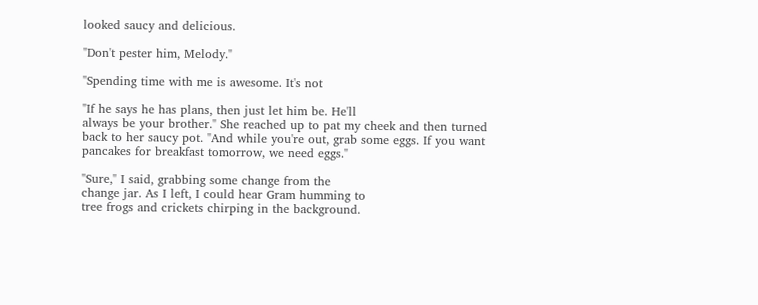looked saucy and delicious.

"Don't pester him, Melody."

"Spending time with me is awesome. It's not

"If he says he has plans, then just let him be. He'll
always be your brother." She reached up to pat my cheek and then turned
back to her saucy pot. "And while you're out, grab some eggs. If you want
pancakes for breakfast tomorrow, we need eggs."

"Sure," I said, grabbing some change from the
change jar. As I left, I could hear Gram humming to
tree frogs and crickets chirping in the background.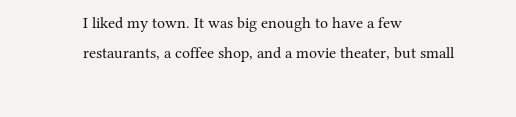I liked my town. It was big enough to have a few
restaurants, a coffee shop, and a movie theater, but small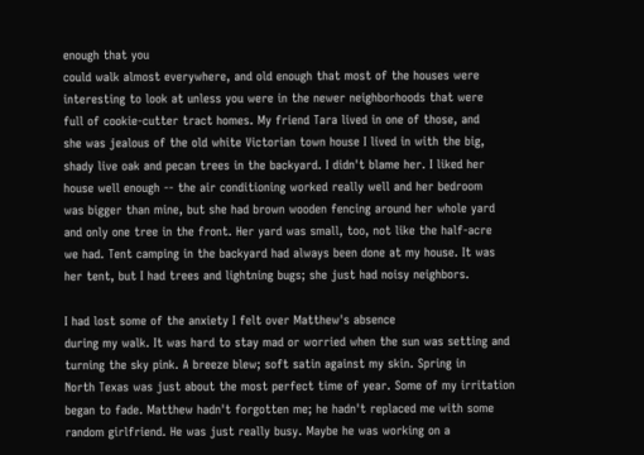enough that you
could walk almost everywhere, and old enough that most of the houses were
interesting to look at unless you were in the newer neighborhoods that were
full of cookie-cutter tract homes. My friend Tara lived in one of those, and
she was jealous of the old white Victorian town house I lived in with the big,
shady live oak and pecan trees in the backyard. I didn't blame her. I liked her
house well enough -- the air conditioning worked really well and her bedroom
was bigger than mine, but she had brown wooden fencing around her whole yard
and only one tree in the front. Her yard was small, too, not like the half-acre
we had. Tent camping in the backyard had always been done at my house. It was
her tent, but I had trees and lightning bugs; she just had noisy neighbors.

I had lost some of the anxiety I felt over Matthew's absence
during my walk. It was hard to stay mad or worried when the sun was setting and
turning the sky pink. A breeze blew; soft satin against my skin. Spring in
North Texas was just about the most perfect time of year. Some of my irritation
began to fade. Matthew hadn't forgotten me; he hadn't replaced me with some
random girlfriend. He was just really busy. Maybe he was working on a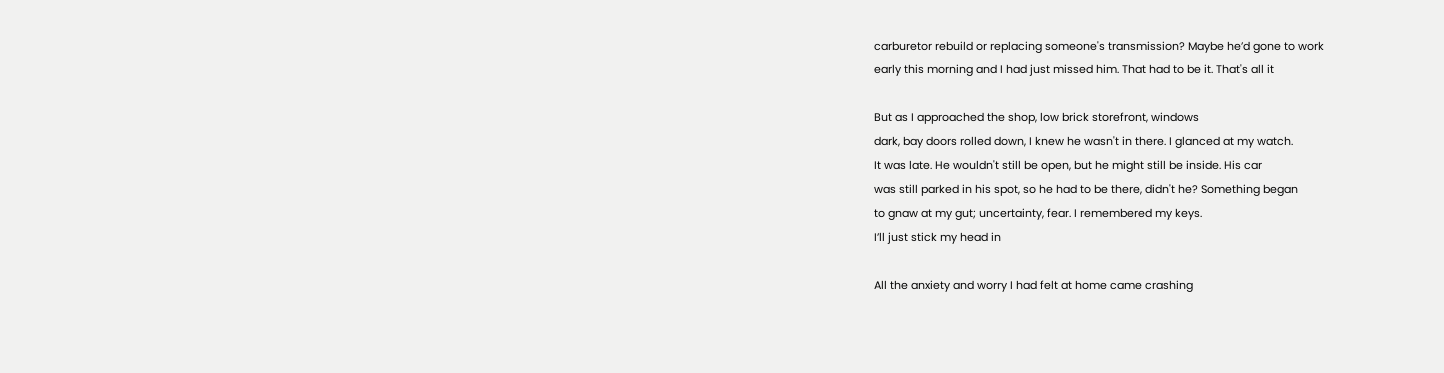carburetor rebuild or replacing someone's transmission? Maybe he’d gone to work
early this morning and I had just missed him. That had to be it. That's all it

But as I approached the shop, low brick storefront, windows
dark, bay doors rolled down, I knew he wasn't in there. I glanced at my watch.
It was late. He wouldn't still be open, but he might still be inside. His car
was still parked in his spot, so he had to be there, didn't he? Something began
to gnaw at my gut; uncertainty, fear. I remembered my keys.
I’ll just stick my head in

All the anxiety and worry I had felt at home came crashing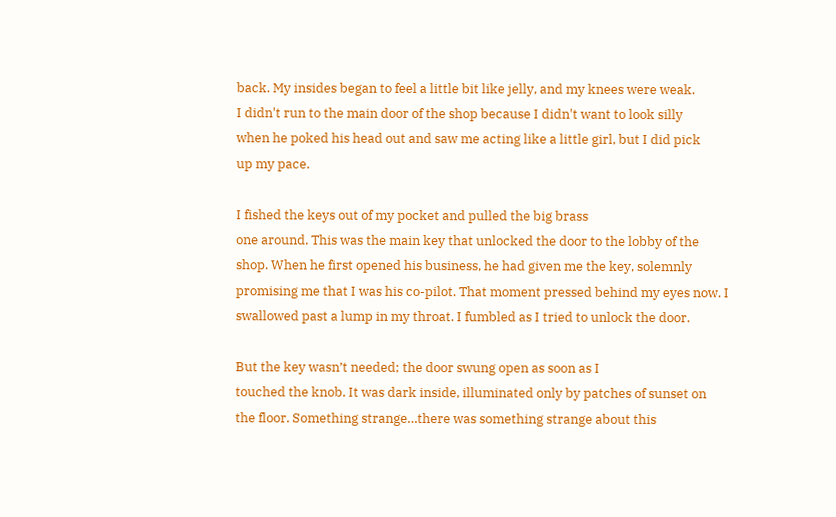back. My insides began to feel a little bit like jelly, and my knees were weak.
I didn't run to the main door of the shop because I didn't want to look silly
when he poked his head out and saw me acting like a little girl, but I did pick
up my pace.

I fished the keys out of my pocket and pulled the big brass
one around. This was the main key that unlocked the door to the lobby of the
shop. When he first opened his business, he had given me the key, solemnly
promising me that I was his co-pilot. That moment pressed behind my eyes now. I
swallowed past a lump in my throat. I fumbled as I tried to unlock the door.

But the key wasn’t needed; the door swung open as soon as I
touched the knob. It was dark inside, illuminated only by patches of sunset on
the floor. Something strange…there was something strange about this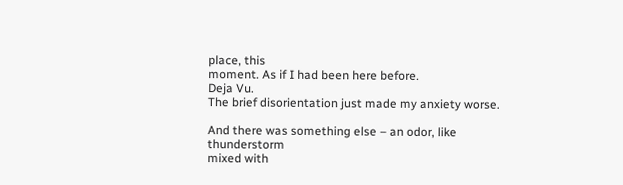place, this
moment. As if I had been here before.
Deja Vu.
The brief disorientation just made my anxiety worse.

And there was something else – an odor, like thunderstorm
mixed with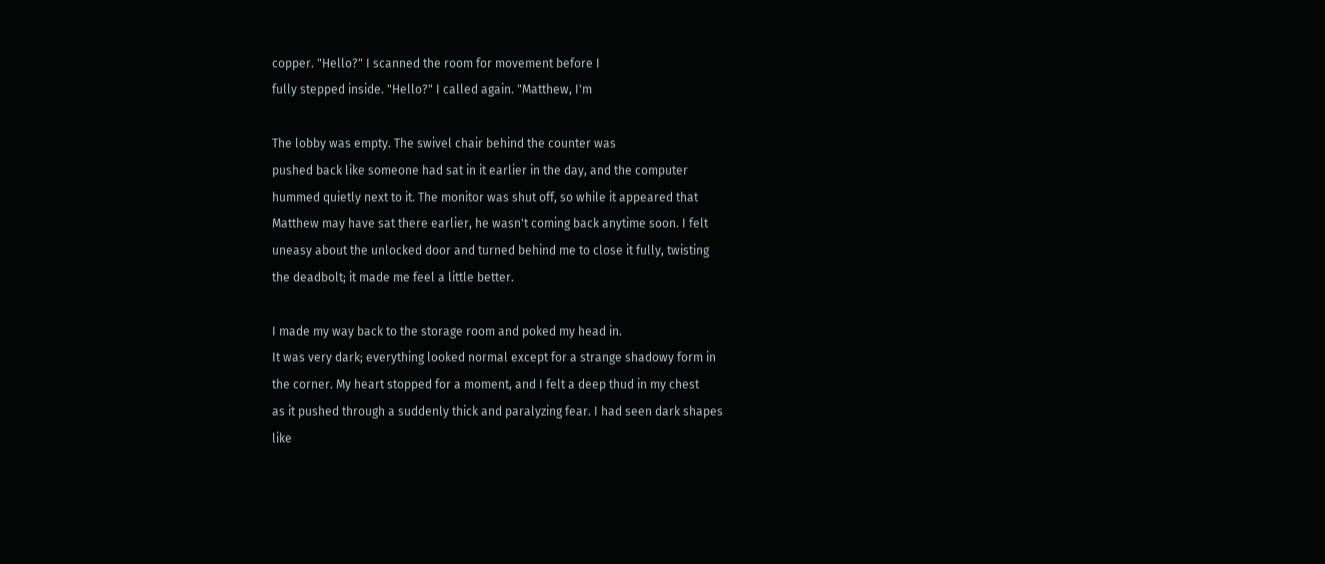copper. "Hello?" I scanned the room for movement before I
fully stepped inside. "Hello?" I called again. "Matthew, I'm

The lobby was empty. The swivel chair behind the counter was
pushed back like someone had sat in it earlier in the day, and the computer
hummed quietly next to it. The monitor was shut off, so while it appeared that
Matthew may have sat there earlier, he wasn't coming back anytime soon. I felt
uneasy about the unlocked door and turned behind me to close it fully, twisting
the deadbolt; it made me feel a little better.

I made my way back to the storage room and poked my head in.
It was very dark; everything looked normal except for a strange shadowy form in
the corner. My heart stopped for a moment, and I felt a deep thud in my chest
as it pushed through a suddenly thick and paralyzing fear. I had seen dark shapes
like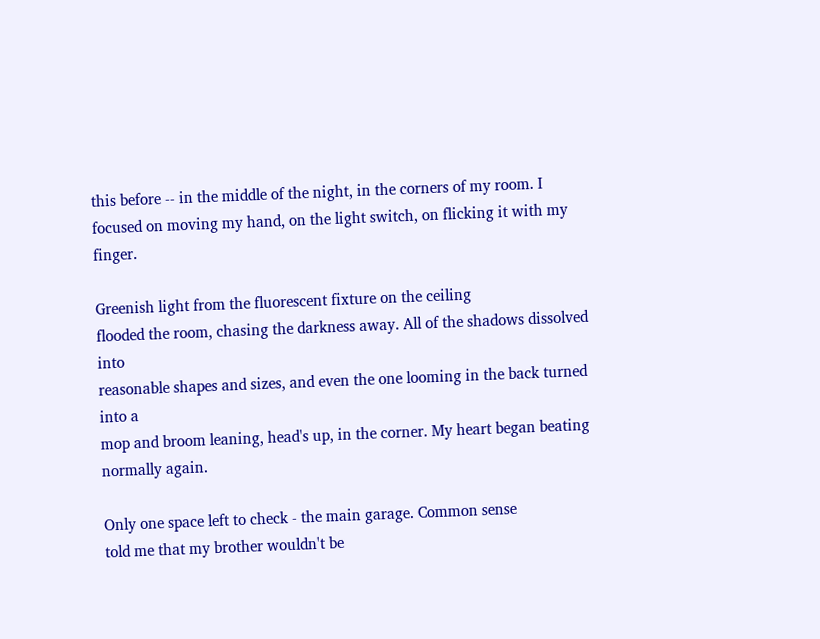this before -- in the middle of the night, in the corners of my room. I
focused on moving my hand, on the light switch, on flicking it with my finger.

Greenish light from the fluorescent fixture on the ceiling
flooded the room, chasing the darkness away. All of the shadows dissolved into
reasonable shapes and sizes, and even the one looming in the back turned into a
mop and broom leaning, head's up, in the corner. My heart began beating
normally again.

Only one space left to check - the main garage. Common sense
told me that my brother wouldn't be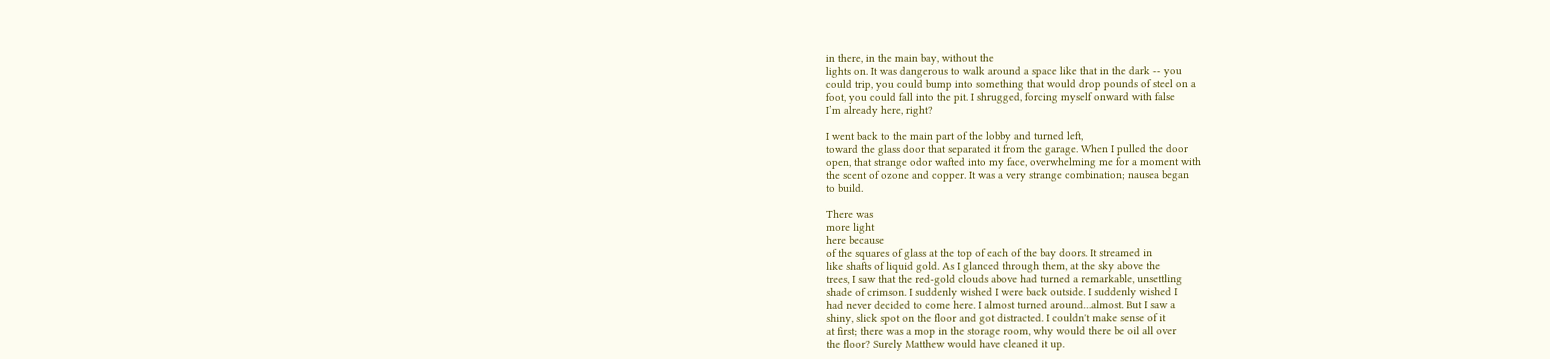in there, in the main bay, without the
lights on. It was dangerous to walk around a space like that in the dark -- you
could trip, you could bump into something that would drop pounds of steel on a
foot, you could fall into the pit. I shrugged, forcing myself onward with false
I’m already here, right?

I went back to the main part of the lobby and turned left,
toward the glass door that separated it from the garage. When I pulled the door
open, that strange odor wafted into my face, overwhelming me for a moment with
the scent of ozone and copper. It was a very strange combination; nausea began
to build.

There was
more light
here because
of the squares of glass at the top of each of the bay doors. It streamed in
like shafts of liquid gold. As I glanced through them, at the sky above the
trees, I saw that the red-gold clouds above had turned a remarkable, unsettling
shade of crimson. I suddenly wished I were back outside. I suddenly wished I
had never decided to come here. I almost turned around…almost. But I saw a
shiny, slick spot on the floor and got distracted. I couldn't make sense of it
at first; there was a mop in the storage room, why would there be oil all over
the floor? Surely Matthew would have cleaned it up.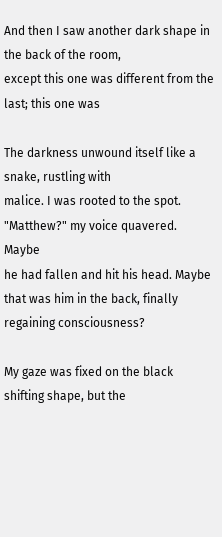And then I saw another dark shape in the back of the room,
except this one was different from the last; this one was

The darkness unwound itself like a snake, rustling with
malice. I was rooted to the spot. "Matthew?" my voice quavered. Maybe
he had fallen and hit his head. Maybe that was him in the back, finally
regaining consciousness?

My gaze was fixed on the black shifting shape, but the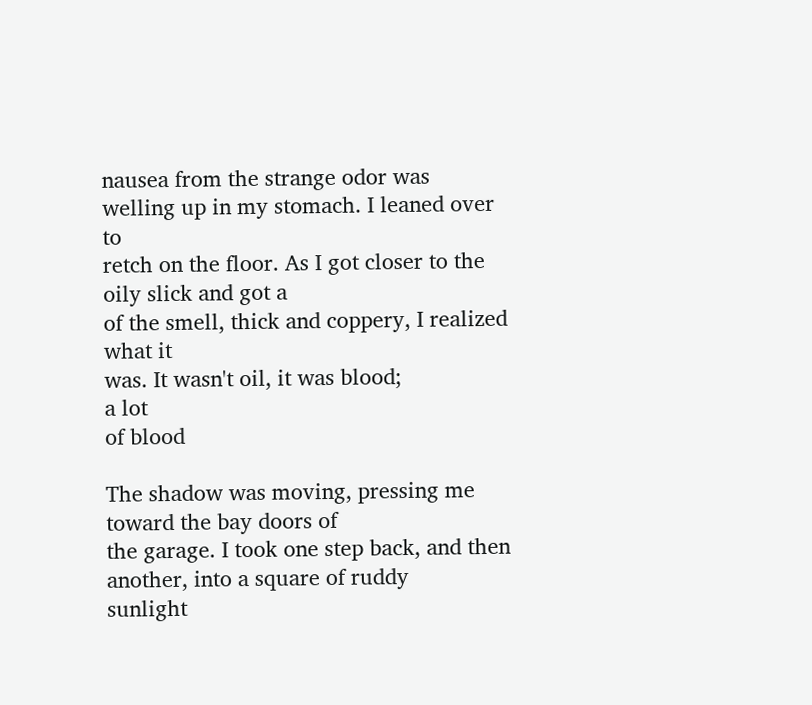nausea from the strange odor was welling up in my stomach. I leaned over to
retch on the floor. As I got closer to the oily slick and got a
of the smell, thick and coppery, I realized what it
was. It wasn't oil, it was blood;
a lot
of blood

The shadow was moving, pressing me toward the bay doors of
the garage. I took one step back, and then another, into a square of ruddy
sunlight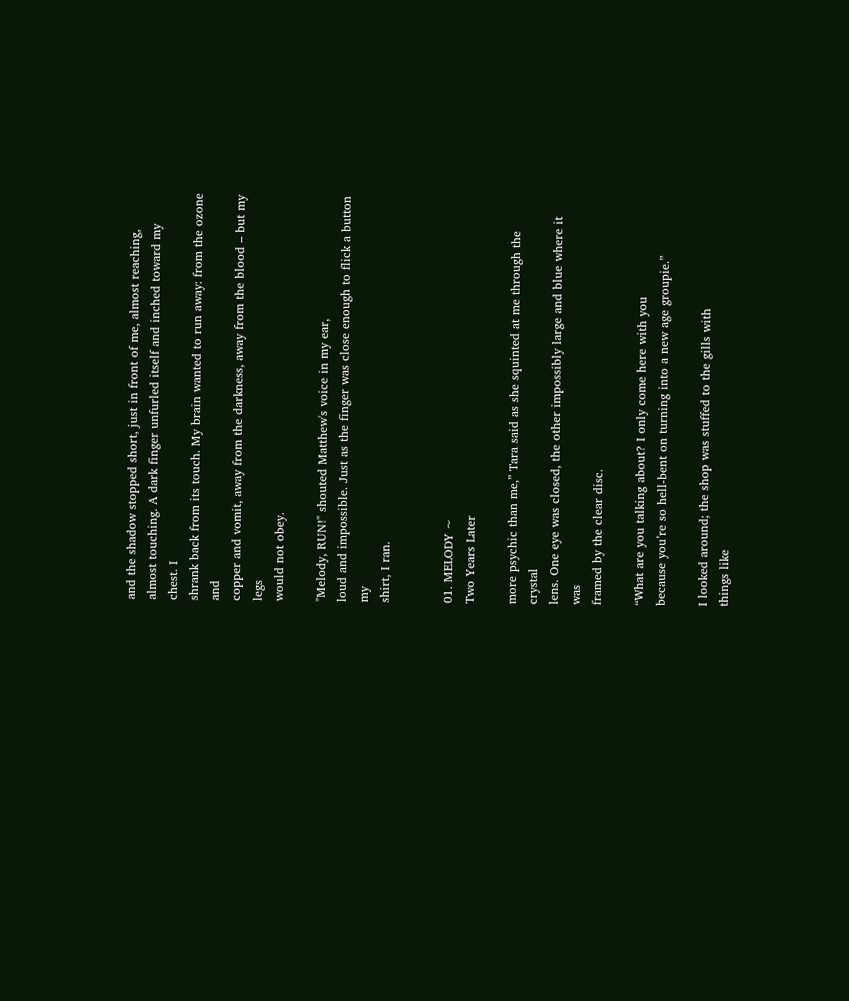and the shadow stopped short, just in front of me, almost reaching,
almost touching. A dark finger unfurled itself and inched toward my chest. I
shrank back from its touch. My brain wanted to run away: from the ozone and
copper and vomit, away from the darkness, away from the blood – but my legs
would not obey.

"Melody, RUN!" shouted Matthew's voice in my ear,
loud and impossible. Just as the finger was close enough to flick a button my
shirt, I ran.


01. MELODY ~
Two Years Later

more psychic than me,” Tara said as she squinted at me through the crystal
lens. One eye was closed, the other impossibly large and blue where it was
framed by the clear disc.

“What are you talking about? I only come here with you
because you’re so hell-bent on turning into a new age groupie.”

I looked around; the shop was stuffed to the gills with
things like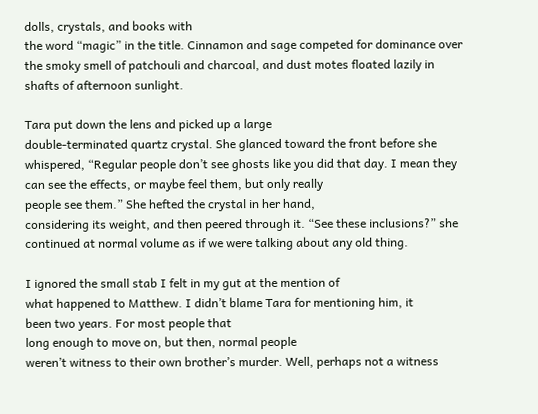dolls, crystals, and books with
the word “magic” in the title. Cinnamon and sage competed for dominance over
the smoky smell of patchouli and charcoal, and dust motes floated lazily in
shafts of afternoon sunlight.

Tara put down the lens and picked up a large
double-terminated quartz crystal. She glanced toward the front before she
whispered, “Regular people don’t see ghosts like you did that day. I mean they
can see the effects, or maybe feel them, but only really
people see them.” She hefted the crystal in her hand,
considering its weight, and then peered through it. “See these inclusions?” she
continued at normal volume as if we were talking about any old thing.

I ignored the small stab I felt in my gut at the mention of
what happened to Matthew. I didn’t blame Tara for mentioning him, it
been two years. For most people that
long enough to move on, but then, normal people
weren’t witness to their own brother’s murder. Well, perhaps not a witness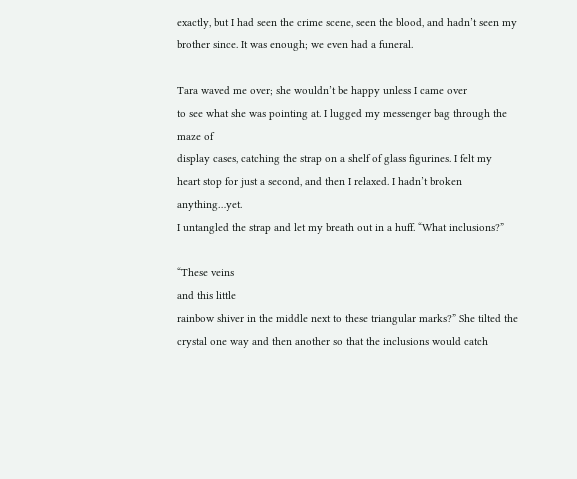exactly, but I had seen the crime scene, seen the blood, and hadn’t seen my
brother since. It was enough; we even had a funeral.

Tara waved me over; she wouldn’t be happy unless I came over
to see what she was pointing at. I lugged my messenger bag through the maze of
display cases, catching the strap on a shelf of glass figurines. I felt my
heart stop for just a second, and then I relaxed. I hadn’t broken anything…yet.
I untangled the strap and let my breath out in a huff. “What inclusions?”

“These veins
and this little
rainbow shiver in the middle next to these triangular marks?” She tilted the
crystal one way and then another so that the inclusions would catch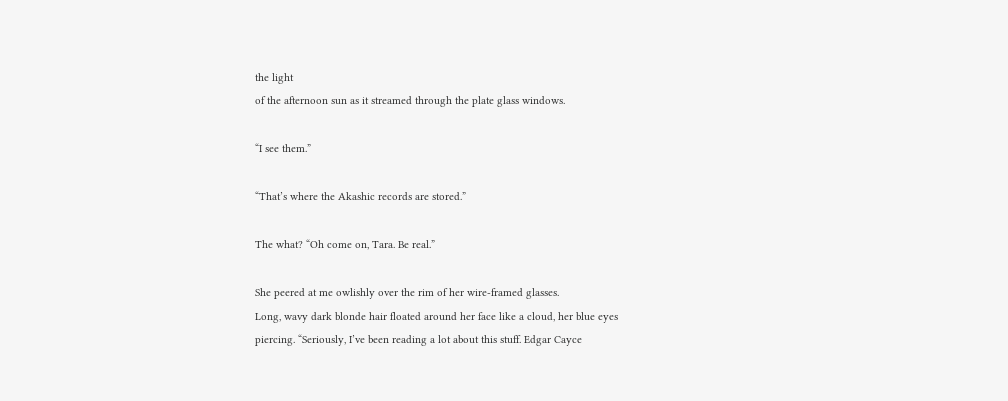the light
of the afternoon sun as it streamed through the plate glass windows.

“I see them.”

“That’s where the Akashic records are stored.”

The what? “Oh come on, Tara. Be real.”

She peered at me owlishly over the rim of her wire-framed glasses.
Long, wavy dark blonde hair floated around her face like a cloud, her blue eyes
piercing. “Seriously, I’ve been reading a lot about this stuff. Edgar Cayce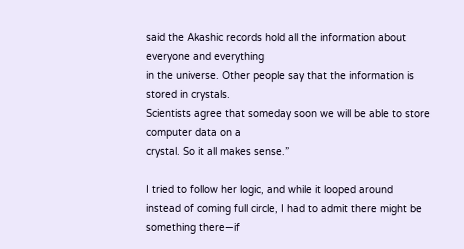said the Akashic records hold all the information about everyone and everything
in the universe. Other people say that the information is stored in crystals.
Scientists agree that someday soon we will be able to store computer data on a
crystal. So it all makes sense.”

I tried to follow her logic, and while it looped around
instead of coming full circle, I had to admit there might be something there—if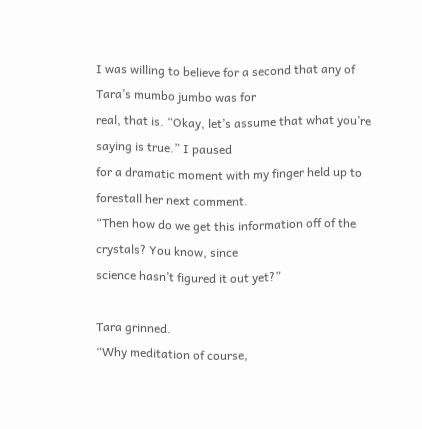I was willing to believe for a second that any of Tara’s mumbo jumbo was for
real, that is. “Okay, let’s assume that what you’re saying is true.” I paused
for a dramatic moment with my finger held up to forestall her next comment.
“Then how do we get this information off of the crystals? You know, since
science hasn’t figured it out yet?”

Tara grinned.
“Why meditation of course,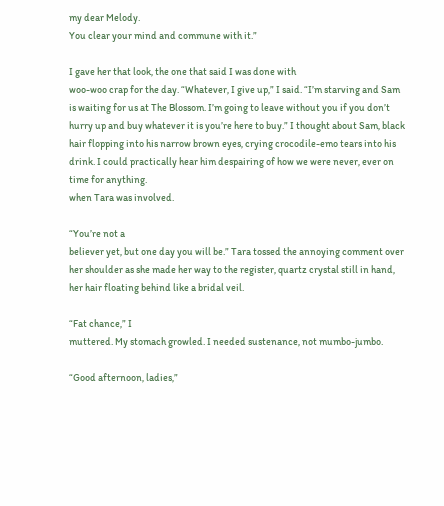my dear Melody.
You clear your mind and commune with it.”

I gave her that look, the one that said I was done with
woo-woo crap for the day. “Whatever, I give up,” I said. “I’m starving and Sam
is waiting for us at The Blossom. I’m going to leave without you if you don’t
hurry up and buy whatever it is you’re here to buy.” I thought about Sam, black
hair flopping into his narrow brown eyes, crying crocodile-emo tears into his
drink. I could practically hear him despairing of how we were never, ever on
time for anything.
when Tara was involved.

“You’re not a
believer yet, but one day you will be.” Tara tossed the annoying comment over
her shoulder as she made her way to the register, quartz crystal still in hand,
her hair floating behind like a bridal veil.

“Fat chance,” I
muttered. My stomach growled. I needed sustenance, not mumbo-jumbo.

“Good afternoon, ladies,”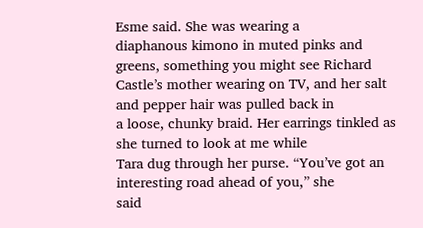Esme said. She was wearing a
diaphanous kimono in muted pinks and greens, something you might see Richard
Castle’s mother wearing on TV, and her salt and pepper hair was pulled back in
a loose, chunky braid. Her earrings tinkled as she turned to look at me while
Tara dug through her purse. “You’ve got an interesting road ahead of you,” she
said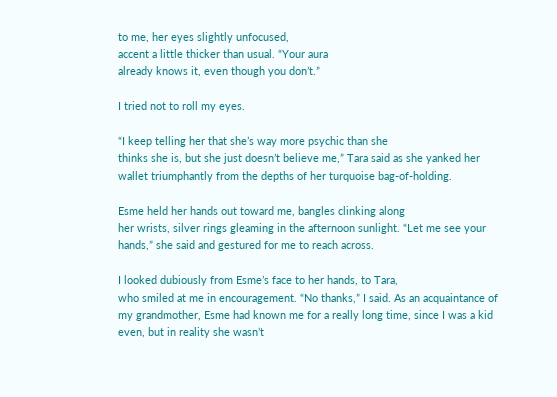to me, her eyes slightly unfocused,
accent a little thicker than usual. “Your aura
already knows it, even though you don’t.”

I tried not to roll my eyes.

“I keep telling her that she’s way more psychic than she
thinks she is, but she just doesn’t believe me,” Tara said as she yanked her
wallet triumphantly from the depths of her turquoise bag-of-holding.

Esme held her hands out toward me, bangles clinking along
her wrists, silver rings gleaming in the afternoon sunlight. “Let me see your
hands,” she said and gestured for me to reach across.

I looked dubiously from Esme’s face to her hands, to Tara,
who smiled at me in encouragement. “No thanks,” I said. As an acquaintance of
my grandmother, Esme had known me for a really long time, since I was a kid
even, but in reality she wasn’t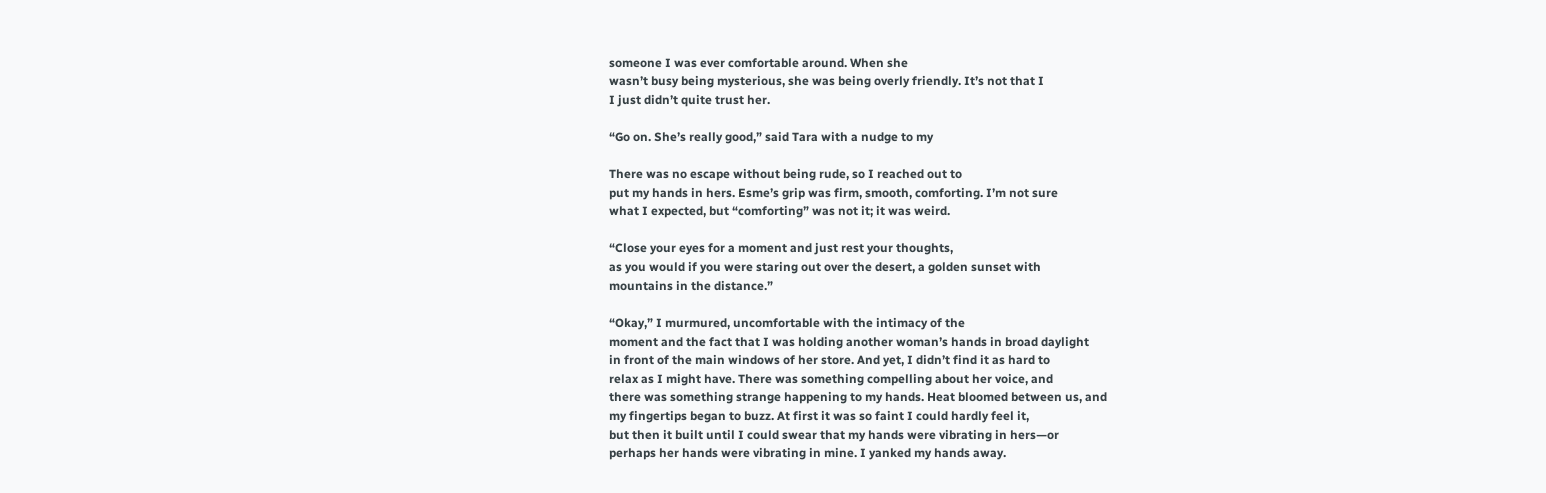someone I was ever comfortable around. When she
wasn’t busy being mysterious, she was being overly friendly. It’s not that I
I just didn’t quite trust her.

“Go on. She’s really good,” said Tara with a nudge to my

There was no escape without being rude, so I reached out to
put my hands in hers. Esme’s grip was firm, smooth, comforting. I’m not sure
what I expected, but “comforting” was not it; it was weird.

“Close your eyes for a moment and just rest your thoughts,
as you would if you were staring out over the desert, a golden sunset with
mountains in the distance.”

“Okay,” I murmured, uncomfortable with the intimacy of the
moment and the fact that I was holding another woman’s hands in broad daylight
in front of the main windows of her store. And yet, I didn’t find it as hard to
relax as I might have. There was something compelling about her voice, and
there was something strange happening to my hands. Heat bloomed between us, and
my fingertips began to buzz. At first it was so faint I could hardly feel it,
but then it built until I could swear that my hands were vibrating in hers—or
perhaps her hands were vibrating in mine. I yanked my hands away.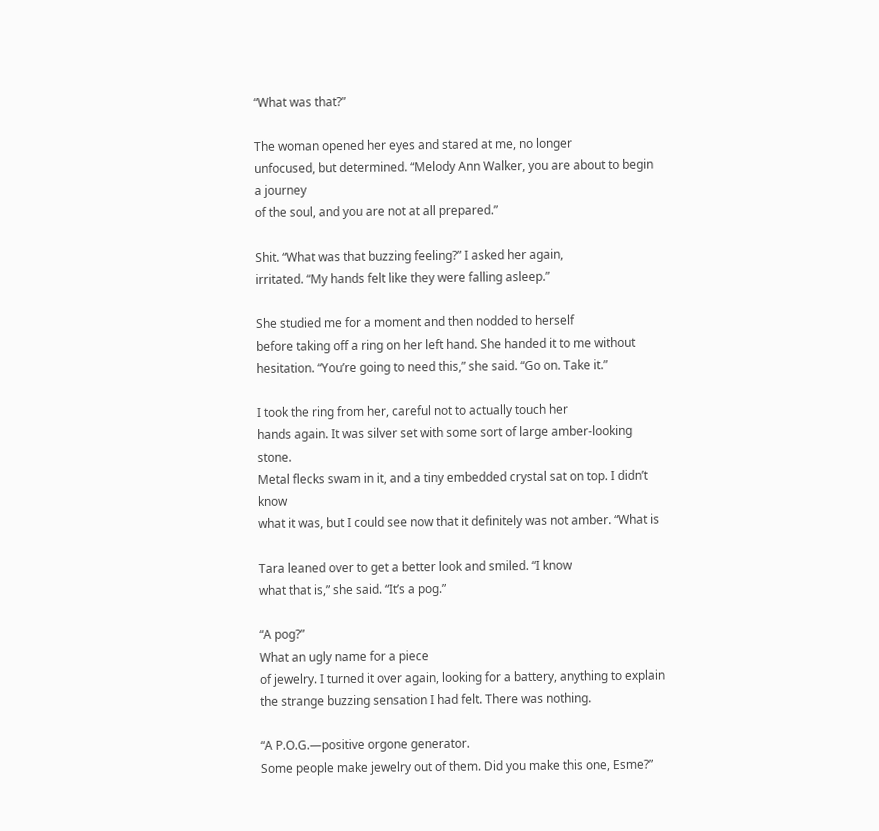“What was that?”

The woman opened her eyes and stared at me, no longer
unfocused, but determined. “Melody Ann Walker, you are about to begin a journey
of the soul, and you are not at all prepared.”

Shit. “What was that buzzing feeling?” I asked her again,
irritated. “My hands felt like they were falling asleep.”

She studied me for a moment and then nodded to herself
before taking off a ring on her left hand. She handed it to me without
hesitation. “You’re going to need this,” she said. “Go on. Take it.”

I took the ring from her, careful not to actually touch her
hands again. It was silver set with some sort of large amber-looking stone.
Metal flecks swam in it, and a tiny embedded crystal sat on top. I didn’t know
what it was, but I could see now that it definitely was not amber. “What is

Tara leaned over to get a better look and smiled. “I know
what that is,” she said. “It’s a pog.”

“A pog?”
What an ugly name for a piece
of jewelry. I turned it over again, looking for a battery, anything to explain
the strange buzzing sensation I had felt. There was nothing.

“A P.O.G.—positive orgone generator.
Some people make jewelry out of them. Did you make this one, Esme?”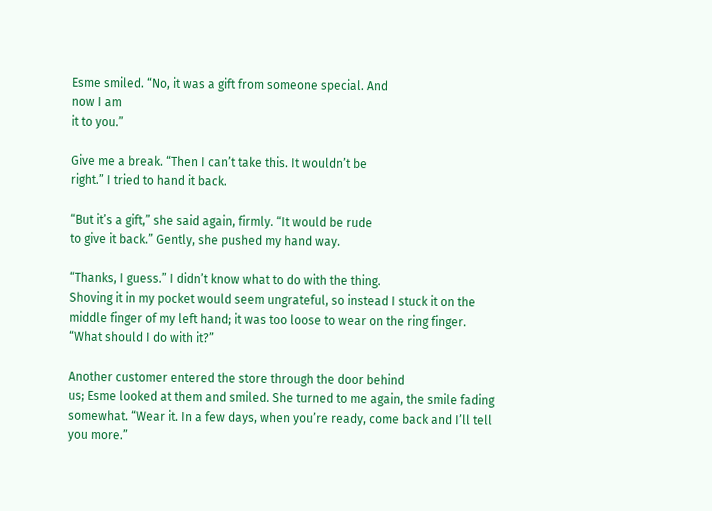Esme smiled. “No, it was a gift from someone special. And
now I am
it to you.”

Give me a break. “Then I can’t take this. It wouldn’t be
right.” I tried to hand it back.

“But it’s a gift,” she said again, firmly. “It would be rude
to give it back.” Gently, she pushed my hand way.

“Thanks, I guess.” I didn’t know what to do with the thing.
Shoving it in my pocket would seem ungrateful, so instead I stuck it on the
middle finger of my left hand; it was too loose to wear on the ring finger.
“What should I do with it?”

Another customer entered the store through the door behind
us; Esme looked at them and smiled. She turned to me again, the smile fading
somewhat. “Wear it. In a few days, when you’re ready, come back and I’ll tell
you more.”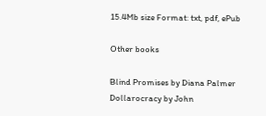15.4Mb size Format: txt, pdf, ePub

Other books

Blind Promises by Diana Palmer
Dollarocracy by John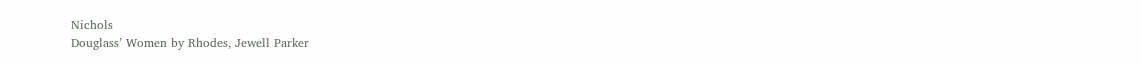Nichols
Douglass’ Women by Rhodes, Jewell Parker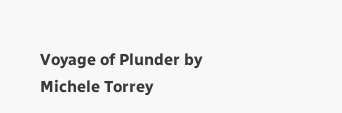Voyage of Plunder by Michele Torrey